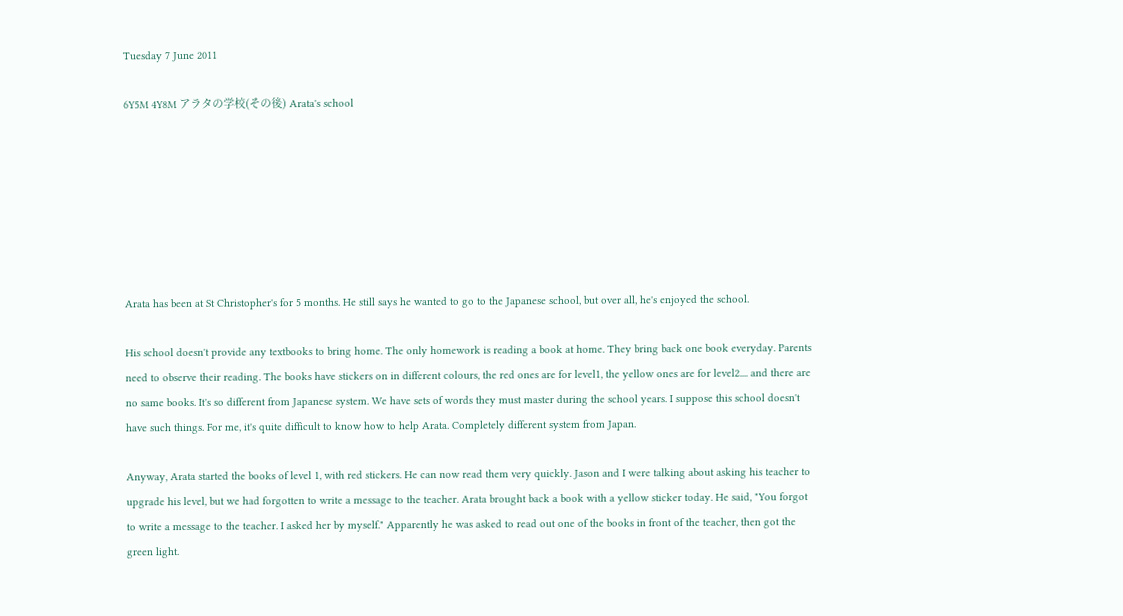Tuesday 7 June 2011

6Y5M 4Y8M アラタの学校(その後) Arata's school







Arata has been at St Christopher's for 5 months. He still says he wanted to go to the Japanese school, but over all, he's enjoyed the school.

His school doesn't provide any textbooks to bring home. The only homework is reading a book at home. They bring back one book everyday. Parents need to observe their reading. The books have stickers on in different colours, the red ones are for level1, the yellow ones are for level2.... and there are no same books. It's so different from Japanese system. We have sets of words they must master during the school years. I suppose this school doesn't have such things. For me, it's quite difficult to know how to help Arata. Completely different system from Japan.

Anyway, Arata started the books of level 1, with red stickers. He can now read them very quickly. Jason and I were talking about asking his teacher to upgrade his level, but we had forgotten to write a message to the teacher. Arata brought back a book with a yellow sticker today. He said, "You forgot to write a message to the teacher. I asked her by myself." Apparently he was asked to read out one of the books in front of the teacher, then got the green light.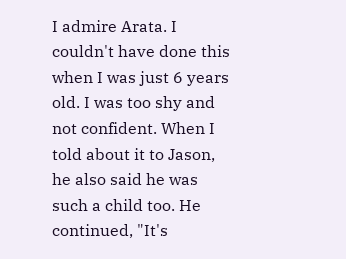I admire Arata. I couldn't have done this when I was just 6 years old. I was too shy and not confident. When I told about it to Jason, he also said he was such a child too. He continued, "It's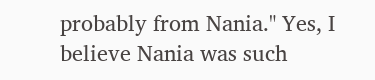probably from Nania." Yes, I believe Nania was such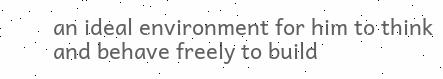an ideal environment for him to think and behave freely to build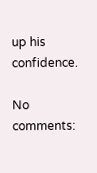up his confidence.

No comments: